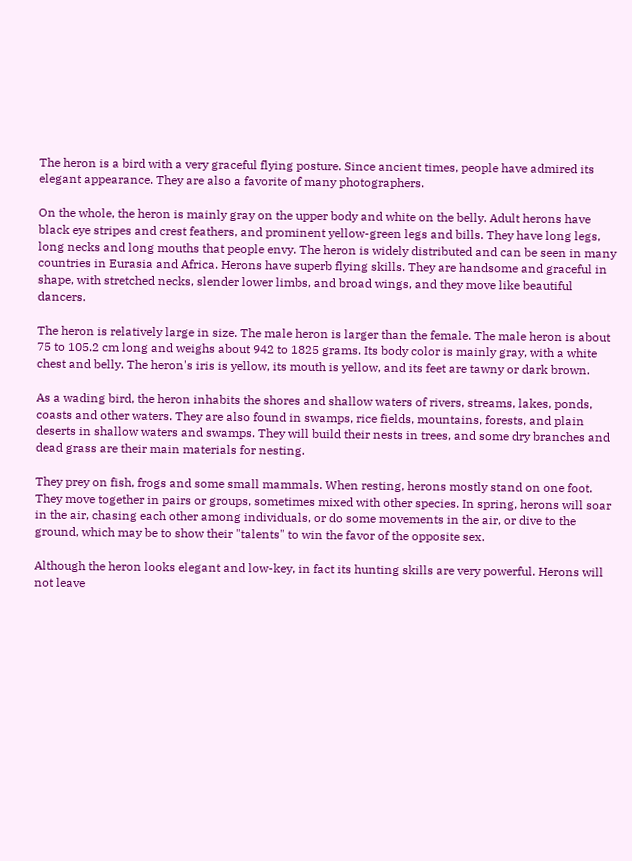The heron is a bird with a very graceful flying posture. Since ancient times, people have admired its elegant appearance. They are also a favorite of many photographers.

On the whole, the heron is mainly gray on the upper body and white on the belly. Adult herons have black eye stripes and crest feathers, and prominent yellow-green legs and bills. They have long legs, long necks and long mouths that people envy. The heron is widely distributed and can be seen in many countries in Eurasia and Africa. Herons have superb flying skills. They are handsome and graceful in shape, with stretched necks, slender lower limbs, and broad wings, and they move like beautiful dancers.

The heron is relatively large in size. The male heron is larger than the female. The male heron is about 75 to 105.2 cm long and weighs about 942 to 1825 grams. Its body color is mainly gray, with a white chest and belly. The heron's iris is yellow, its mouth is yellow, and its feet are tawny or dark brown.

As a wading bird, the heron inhabits the shores and shallow waters of rivers, streams, lakes, ponds, coasts and other waters. They are also found in swamps, rice fields, mountains, forests, and plain deserts in shallow waters and swamps. They will build their nests in trees, and some dry branches and dead grass are their main materials for nesting.

They prey on fish, frogs and some small mammals. When resting, herons mostly stand on one foot. They move together in pairs or groups, sometimes mixed with other species. In spring, herons will soar in the air, chasing each other among individuals, or do some movements in the air, or dive to the ground, which may be to show their "talents" to win the favor of the opposite sex.

Although the heron looks elegant and low-key, in fact its hunting skills are very powerful. Herons will not leave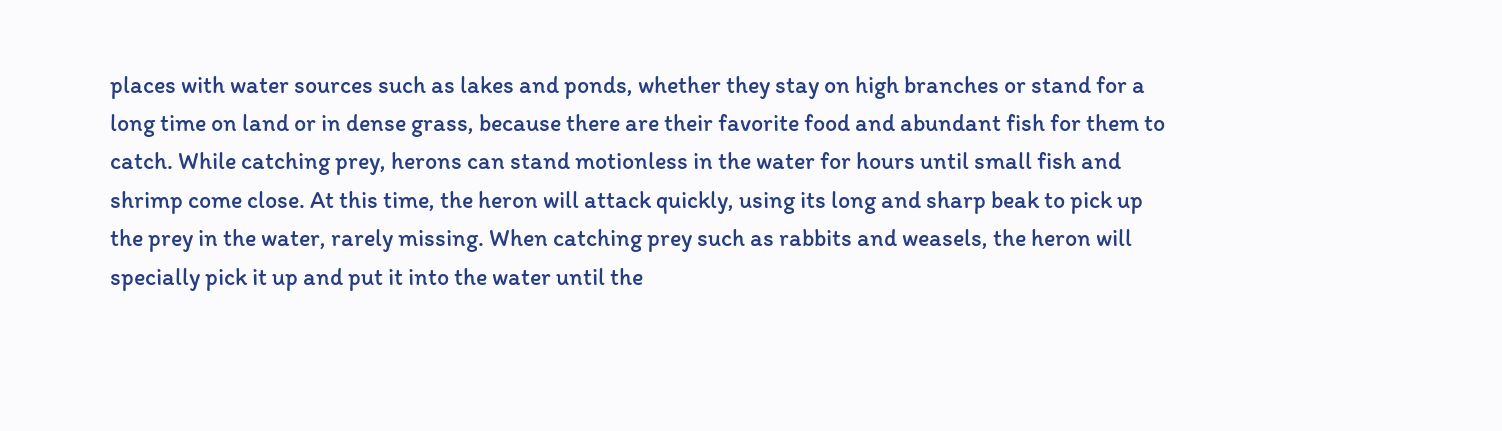places with water sources such as lakes and ponds, whether they stay on high branches or stand for a long time on land or in dense grass, because there are their favorite food and abundant fish for them to catch. While catching prey, herons can stand motionless in the water for hours until small fish and shrimp come close. At this time, the heron will attack quickly, using its long and sharp beak to pick up the prey in the water, rarely missing. When catching prey such as rabbits and weasels, the heron will specially pick it up and put it into the water until the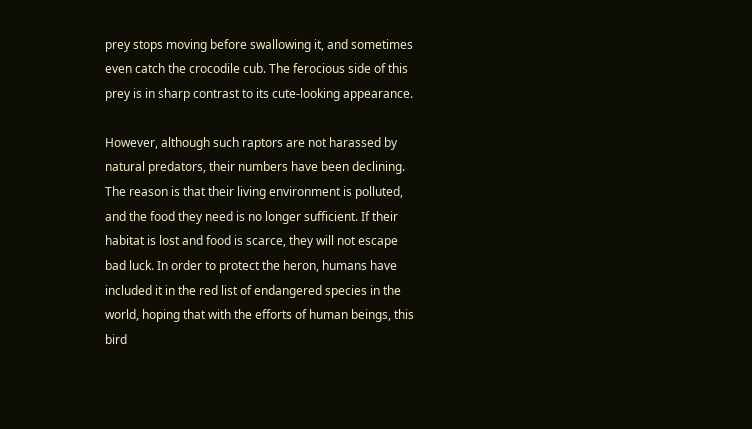prey stops moving before swallowing it, and sometimes even catch the crocodile cub. The ferocious side of this prey is in sharp contrast to its cute-looking appearance.

However, although such raptors are not harassed by natural predators, their numbers have been declining. The reason is that their living environment is polluted, and the food they need is no longer sufficient. If their habitat is lost and food is scarce, they will not escape bad luck. In order to protect the heron, humans have included it in the red list of endangered species in the world, hoping that with the efforts of human beings, this bird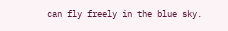can fly freely in the blue sky.